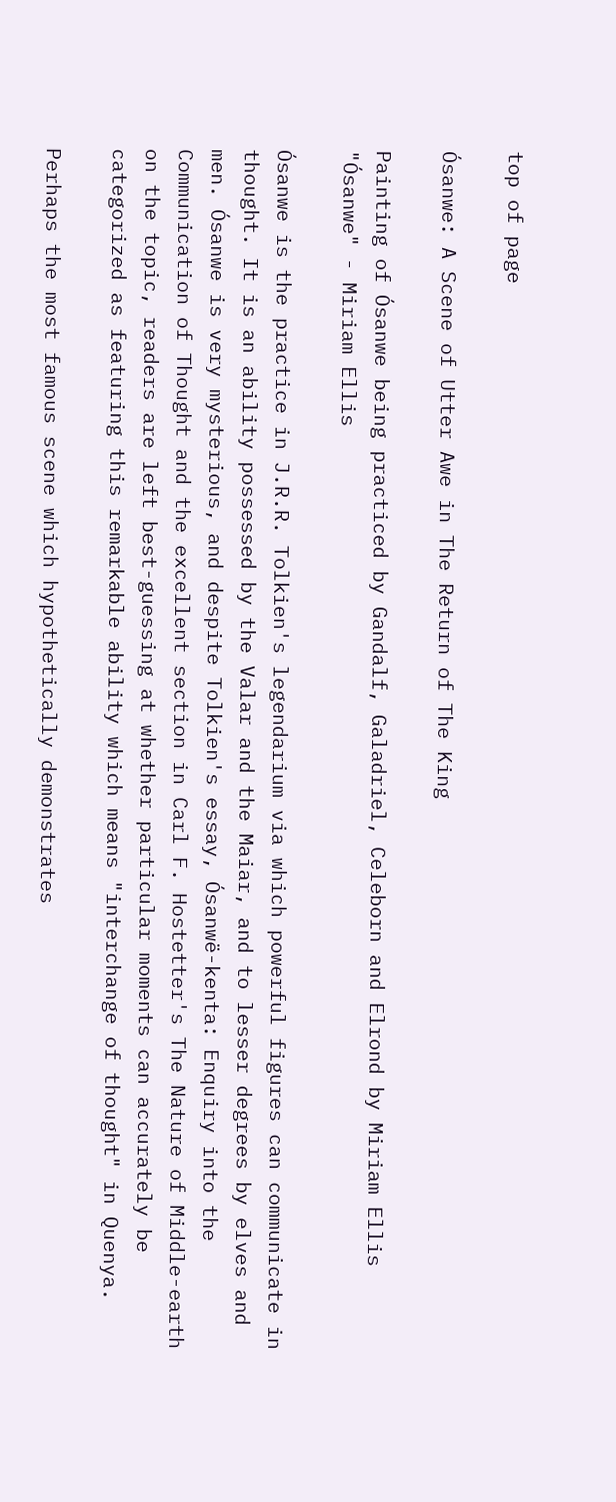top of page

Ósanwe: A Scene of Utter Awe in The Return of The King

Painting of Ósanwe being practiced by Gandalf, Galadriel, Celeborn and Elrond by Miriam Ellis
"Ósanwe" - Miriam Ellis

Ósanwe is the practice in J.R.R. Tolkien's legendarium via which powerful figures can communicate in thought. It is an ability possessed by the Valar and the Maiar, and to lesser degrees by elves and men. Ósanwe is very mysterious, and despite Tolkien's essay, Ósanwë-kenta: Enquiry into the Communication of Thought and the excellent section in Carl F. Hostetter's The Nature of Middle-earth on the topic, readers are left best-guessing at whether particular moments can accurately be categorized as featuring this remarkable ability which means "interchange of thought" in Quenya.

Perhaps the most famous scene which hypothetically demonstrates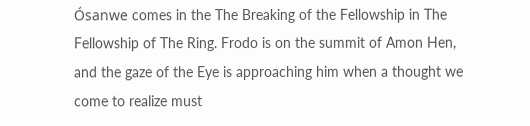Ósanwe comes in the The Breaking of the Fellowship in The Fellowship of The Ring. Frodo is on the summit of Amon Hen, and the gaze of the Eye is approaching him when a thought we come to realize must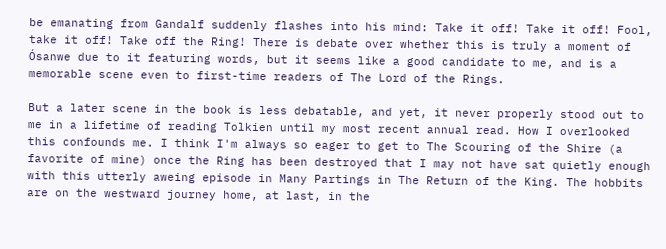be emanating from Gandalf suddenly flashes into his mind: Take it off! Take it off! Fool, take it off! Take off the Ring! There is debate over whether this is truly a moment of Ósanwe due to it featuring words, but it seems like a good candidate to me, and is a memorable scene even to first-time readers of The Lord of the Rings.

But a later scene in the book is less debatable, and yet, it never properly stood out to me in a lifetime of reading Tolkien until my most recent annual read. How I overlooked this confounds me. I think I'm always so eager to get to The Scouring of the Shire (a favorite of mine) once the Ring has been destroyed that I may not have sat quietly enough with this utterly aweing episode in Many Partings in The Return of the King. The hobbits are on the westward journey home, at last, in the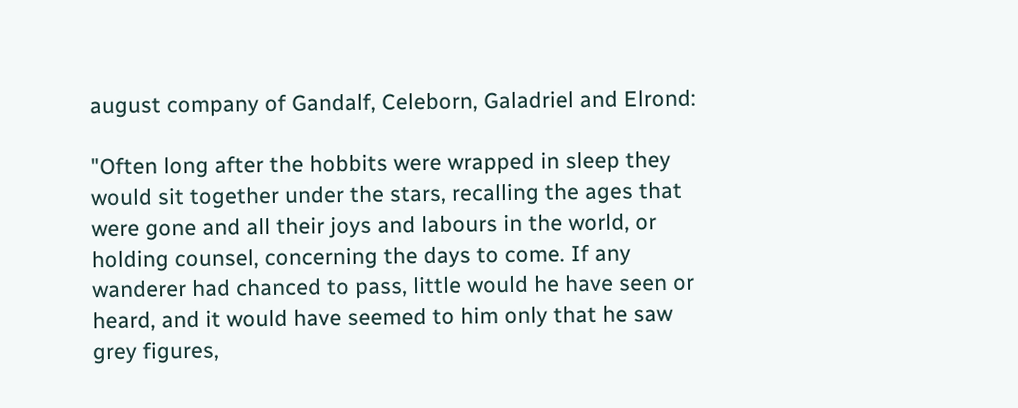august company of Gandalf, Celeborn, Galadriel and Elrond:

"Often long after the hobbits were wrapped in sleep they would sit together under the stars, recalling the ages that were gone and all their joys and labours in the world, or holding counsel, concerning the days to come. If any wanderer had chanced to pass, little would he have seen or heard, and it would have seemed to him only that he saw grey figures,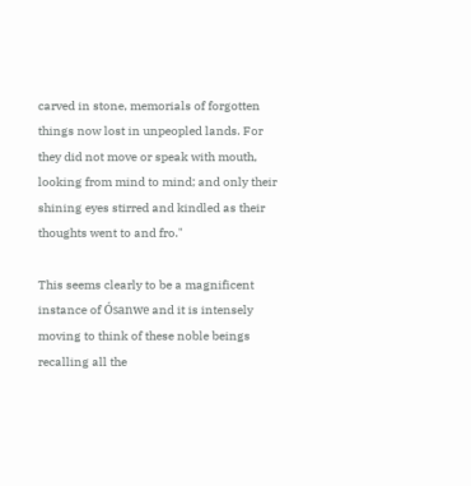carved in stone, memorials of forgotten things now lost in unpeopled lands. For they did not move or speak with mouth, looking from mind to mind; and only their shining eyes stirred and kindled as their thoughts went to and fro."

This seems clearly to be a magnificent instance of Ósanwe and it is intensely moving to think of these noble beings recalling all the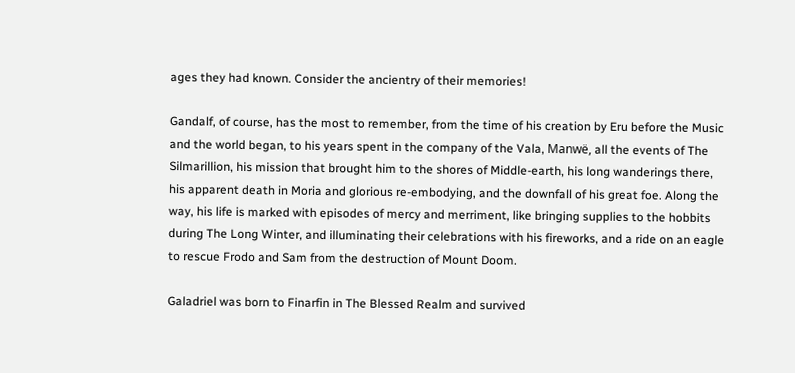ages they had known. Consider the ancientry of their memories!

Gandalf, of course, has the most to remember, from the time of his creation by Eru before the Music and the world began, to his years spent in the company of the Vala, Manwë, all the events of The Silmarillion, his mission that brought him to the shores of Middle-earth, his long wanderings there, his apparent death in Moria and glorious re-embodying, and the downfall of his great foe. Along the way, his life is marked with episodes of mercy and merriment, like bringing supplies to the hobbits during The Long Winter, and illuminating their celebrations with his fireworks, and a ride on an eagle to rescue Frodo and Sam from the destruction of Mount Doom.

Galadriel was born to Finarfin in The Blessed Realm and survived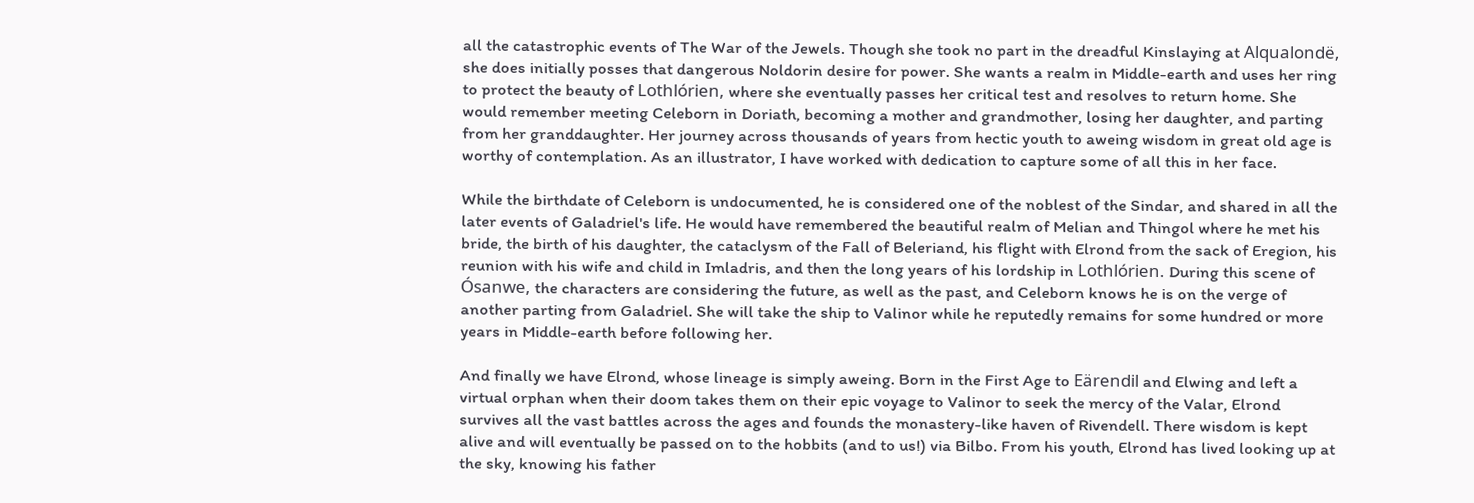all the catastrophic events of The War of the Jewels. Though she took no part in the dreadful Kinslaying at Alqualondë, she does initially posses that dangerous Noldorin desire for power. She wants a realm in Middle-earth and uses her ring to protect the beauty of Lothlórien, where she eventually passes her critical test and resolves to return home. She would remember meeting Celeborn in Doriath, becoming a mother and grandmother, losing her daughter, and parting from her granddaughter. Her journey across thousands of years from hectic youth to aweing wisdom in great old age is worthy of contemplation. As an illustrator, I have worked with dedication to capture some of all this in her face.

While the birthdate of Celeborn is undocumented, he is considered one of the noblest of the Sindar, and shared in all the later events of Galadriel's life. He would have remembered the beautiful realm of Melian and Thingol where he met his bride, the birth of his daughter, the cataclysm of the Fall of Beleriand, his flight with Elrond from the sack of Eregion, his reunion with his wife and child in Imladris, and then the long years of his lordship in Lothlórien. During this scene of Ósanwe, the characters are considering the future, as well as the past, and Celeborn knows he is on the verge of another parting from Galadriel. She will take the ship to Valinor while he reputedly remains for some hundred or more years in Middle-earth before following her.

And finally we have Elrond, whose lineage is simply aweing. Born in the First Age to Eärendil and Elwing and left a virtual orphan when their doom takes them on their epic voyage to Valinor to seek the mercy of the Valar, Elrond survives all the vast battles across the ages and founds the monastery-like haven of Rivendell. There wisdom is kept alive and will eventually be passed on to the hobbits (and to us!) via Bilbo. From his youth, Elrond has lived looking up at the sky, knowing his father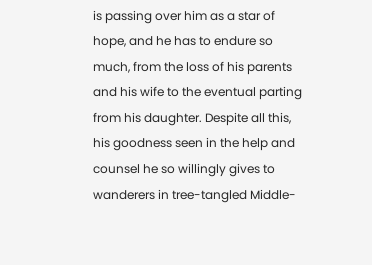is passing over him as a star of hope, and he has to endure so much, from the loss of his parents and his wife to the eventual parting from his daughter. Despite all this, his goodness seen in the help and counsel he so willingly gives to wanderers in tree-tangled Middle-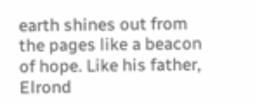earth shines out from the pages like a beacon of hope. Like his father, Elrond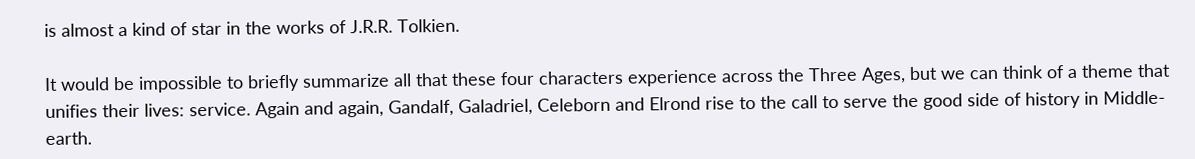is almost a kind of star in the works of J.R.R. Tolkien.

It would be impossible to briefly summarize all that these four characters experience across the Three Ages, but we can think of a theme that unifies their lives: service. Again and again, Gandalf, Galadriel, Celeborn and Elrond rise to the call to serve the good side of history in Middle-earth.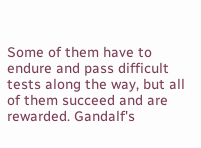Some of them have to endure and pass difficult tests along the way, but all of them succeed and are rewarded. Gandalf's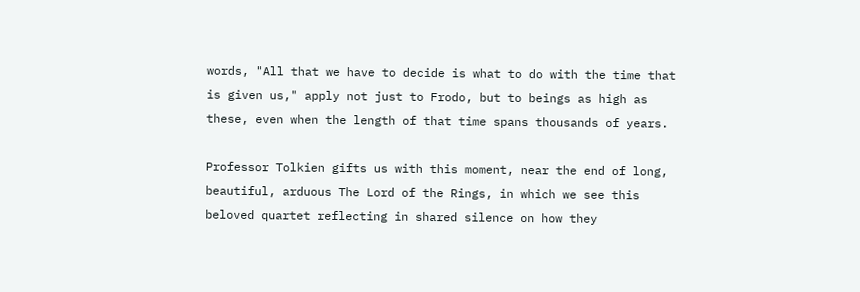words, "All that we have to decide is what to do with the time that is given us," apply not just to Frodo, but to beings as high as these, even when the length of that time spans thousands of years.

Professor Tolkien gifts us with this moment, near the end of long, beautiful, arduous The Lord of the Rings, in which we see this beloved quartet reflecting in shared silence on how they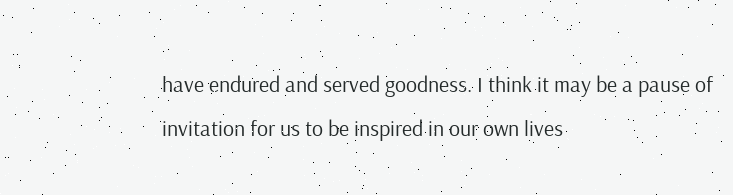have endured and served goodness. I think it may be a pause of invitation for us to be inspired in our own lives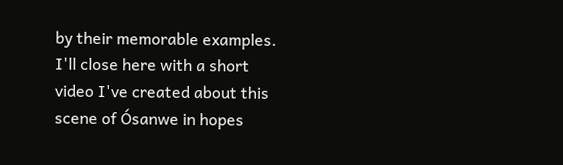by their memorable examples. I'll close here with a short video I've created about this scene of Ósanwe in hopes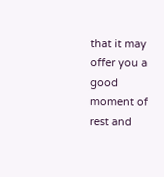that it may offer you a good moment of rest and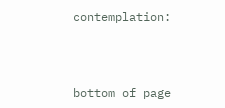contemplation:



bottom of page